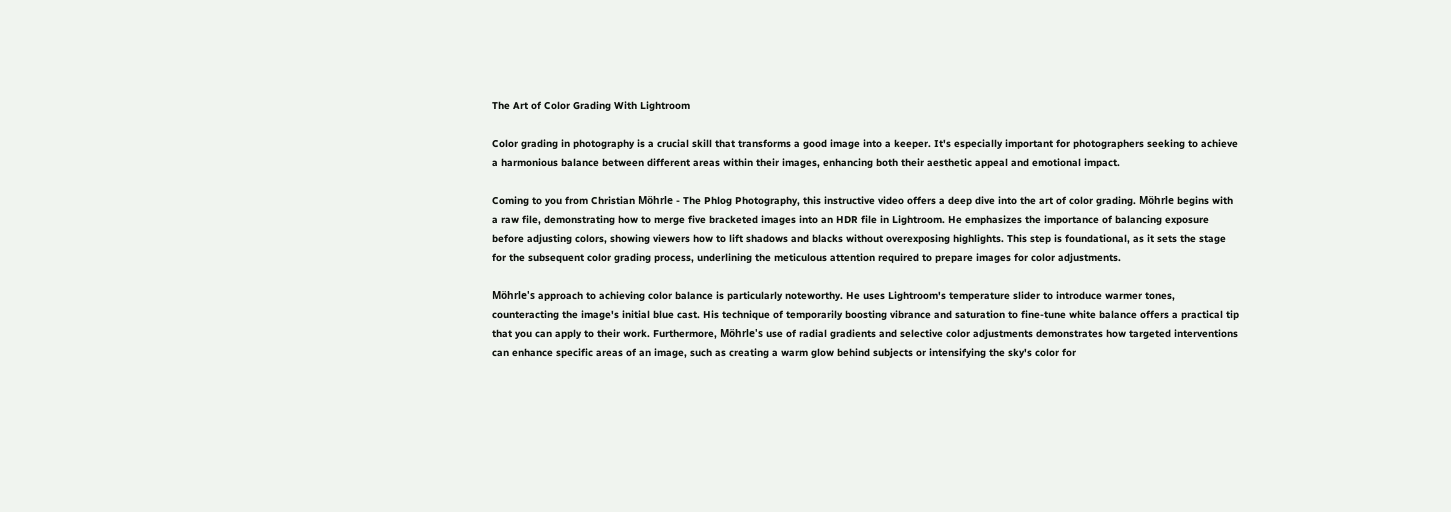The Art of Color Grading With Lightroom

Color grading in photography is a crucial skill that transforms a good image into a keeper. It's especially important for photographers seeking to achieve a harmonious balance between different areas within their images, enhancing both their aesthetic appeal and emotional impact.

Coming to you from Christian Möhrle - The Phlog Photography, this instructive video offers a deep dive into the art of color grading. Möhrle begins with a raw file, demonstrating how to merge five bracketed images into an HDR file in Lightroom. He emphasizes the importance of balancing exposure before adjusting colors, showing viewers how to lift shadows and blacks without overexposing highlights. This step is foundational, as it sets the stage for the subsequent color grading process, underlining the meticulous attention required to prepare images for color adjustments.

Möhrle's approach to achieving color balance is particularly noteworthy. He uses Lightroom's temperature slider to introduce warmer tones, counteracting the image's initial blue cast. His technique of temporarily boosting vibrance and saturation to fine-tune white balance offers a practical tip that you can apply to their work. Furthermore, Möhrle's use of radial gradients and selective color adjustments demonstrates how targeted interventions can enhance specific areas of an image, such as creating a warm glow behind subjects or intensifying the sky's color for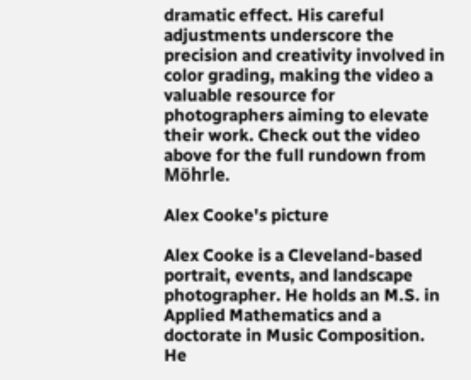dramatic effect. His careful adjustments underscore the precision and creativity involved in color grading, making the video a valuable resource for photographers aiming to elevate their work. Check out the video above for the full rundown from Möhrle.

Alex Cooke's picture

Alex Cooke is a Cleveland-based portrait, events, and landscape photographer. He holds an M.S. in Applied Mathematics and a doctorate in Music Composition. He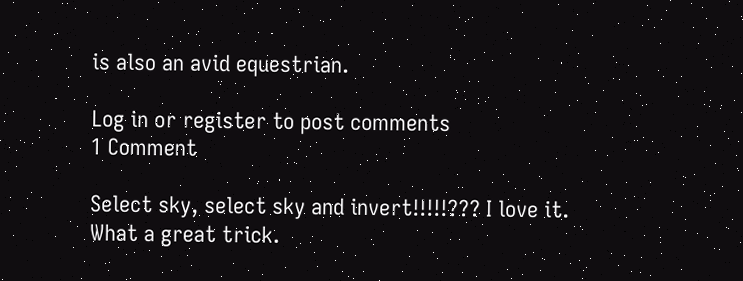is also an avid equestrian.

Log in or register to post comments
1 Comment

Select sky, select sky and invert!!!!!??? I love it. What a great trick.